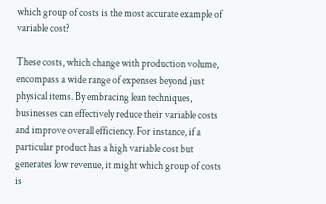which group of costs is the most accurate example of variable cost?

These costs, which change with production volume, encompass a wide range of expenses beyond just physical items. By embracing lean techniques, businesses can effectively reduce their variable costs and improve overall efficiency. For instance, if a particular product has a high variable cost but generates low revenue, it might which group of costs is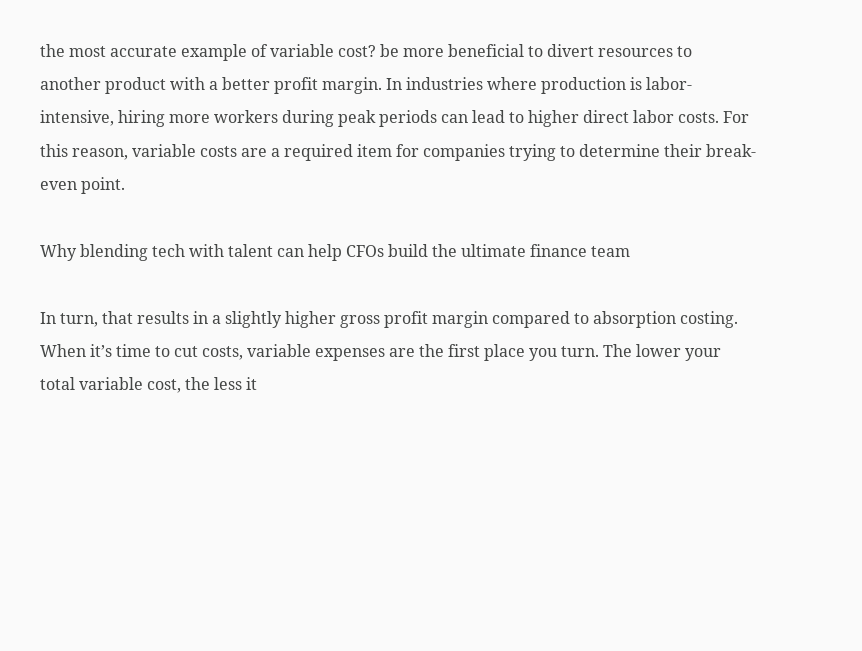the most accurate example of variable cost? be more beneficial to divert resources to another product with a better profit margin. In industries where production is labor-intensive, hiring more workers during peak periods can lead to higher direct labor costs. For this reason, variable costs are a required item for companies trying to determine their break-even point.

Why blending tech with talent can help CFOs build the ultimate finance team

In turn, that results in a slightly higher gross profit margin compared to absorption costing. When it’s time to cut costs, variable expenses are the first place you turn. The lower your total variable cost, the less it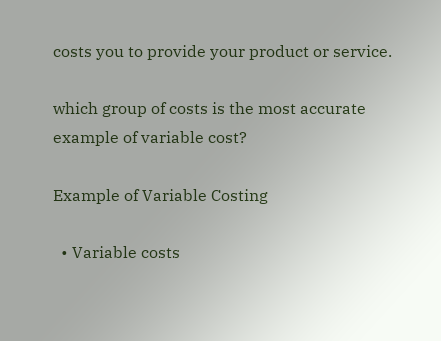costs you to provide your product or service.

which group of costs is the most accurate example of variable cost?

Example of Variable Costing

  • Variable costs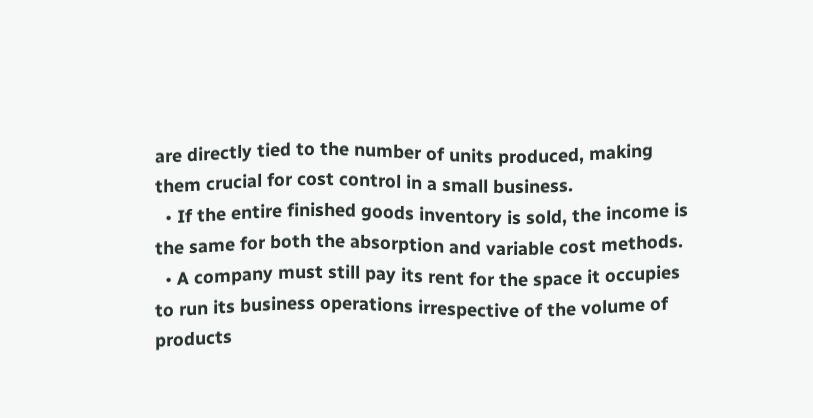are directly tied to the number of units produced, making them crucial for cost control in a small business.
  • If the entire finished goods inventory is sold, the income is the same for both the absorption and variable cost methods.
  • A company must still pay its rent for the space it occupies to run its business operations irrespective of the volume of products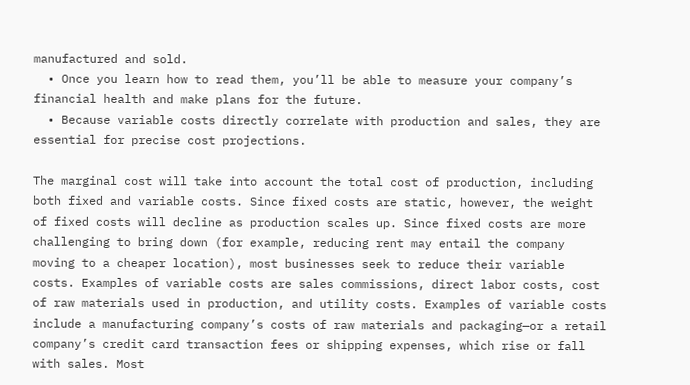manufactured and sold.
  • Once you learn how to read them, you’ll be able to measure your company’s financial health and make plans for the future.
  • Because variable costs directly correlate with production and sales, they are essential for precise cost projections.

The marginal cost will take into account the total cost of production, including both fixed and variable costs. Since fixed costs are static, however, the weight of fixed costs will decline as production scales up. Since fixed costs are more challenging to bring down (for example, reducing rent may entail the company moving to a cheaper location), most businesses seek to reduce their variable costs. Examples of variable costs are sales commissions, direct labor costs, cost of raw materials used in production, and utility costs. Examples of variable costs include a manufacturing company’s costs of raw materials and packaging—or a retail company’s credit card transaction fees or shipping expenses, which rise or fall with sales. Most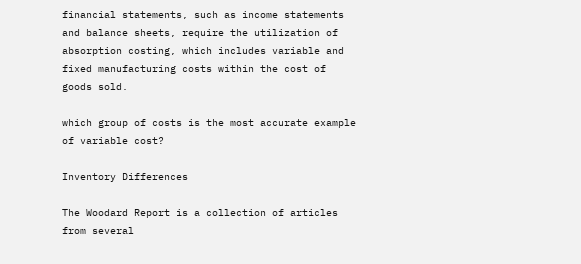financial statements, such as income statements and balance sheets, require the utilization of absorption costing, which includes variable and fixed manufacturing costs within the cost of goods sold.

which group of costs is the most accurate example of variable cost?

Inventory Differences

The Woodard Report is a collection of articles from several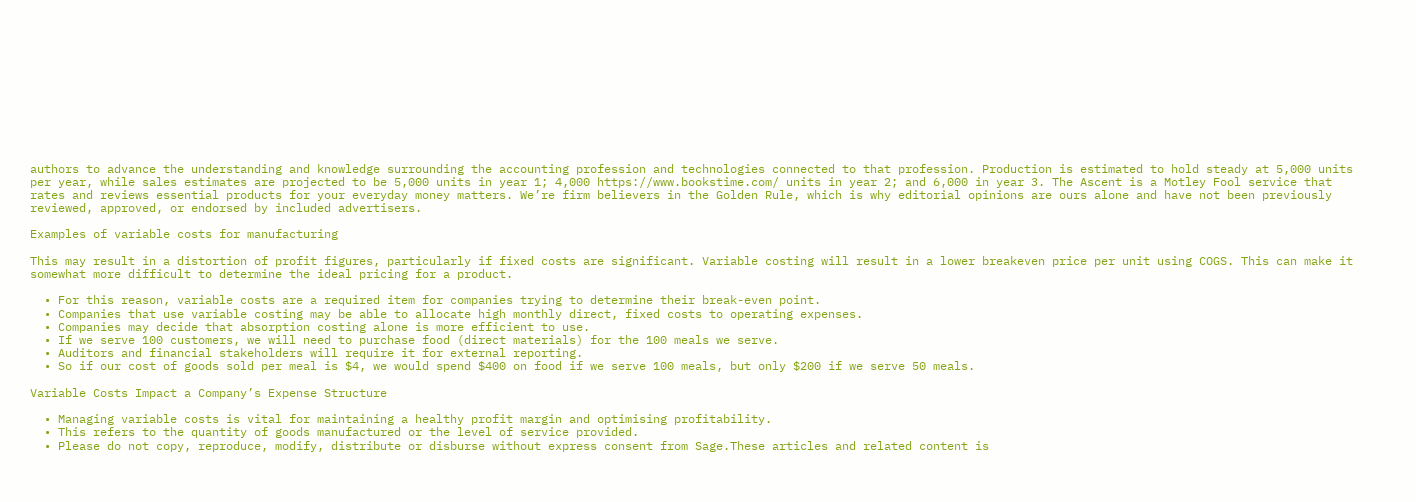authors to advance the understanding and knowledge surrounding the accounting profession and technologies connected to that profession. Production is estimated to hold steady at 5,000 units per year, while sales estimates are projected to be 5,000 units in year 1; 4,000 https://www.bookstime.com/ units in year 2; and 6,000 in year 3. The Ascent is a Motley Fool service that rates and reviews essential products for your everyday money matters. We’re firm believers in the Golden Rule, which is why editorial opinions are ours alone and have not been previously reviewed, approved, or endorsed by included advertisers.

Examples of variable costs for manufacturing

This may result in a distortion of profit figures, particularly if fixed costs are significant. Variable costing will result in a lower breakeven price per unit using COGS. This can make it somewhat more difficult to determine the ideal pricing for a product.

  • For this reason, variable costs are a required item for companies trying to determine their break-even point.
  • Companies that use variable costing may be able to allocate high monthly direct, fixed costs to operating expenses.
  • Companies may decide that absorption costing alone is more efficient to use.
  • If we serve 100 customers, we will need to purchase food (direct materials) for the 100 meals we serve.
  • Auditors and financial stakeholders will require it for external reporting.
  • So if our cost of goods sold per meal is $4, we would spend $400 on food if we serve 100 meals, but only $200 if we serve 50 meals.

Variable Costs Impact a Company’s Expense Structure

  • Managing variable costs is vital for maintaining a healthy profit margin and optimising profitability.
  • This refers to the quantity of goods manufactured or the level of service provided.
  • Please do not copy, reproduce, modify, distribute or disburse without express consent from Sage.These articles and related content is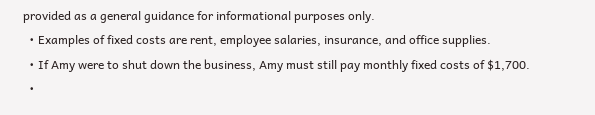provided as a general guidance for informational purposes only.
  • Examples of fixed costs are rent, employee salaries, insurance, and office supplies.
  • If Amy were to shut down the business, Amy must still pay monthly fixed costs of $1,700.
  •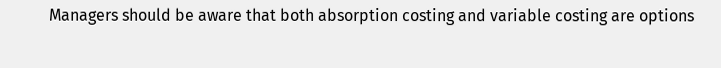Managers should be aware that both absorption costing and variable costing are options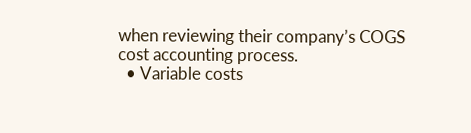when reviewing their company’s COGS cost accounting process.
  • Variable costs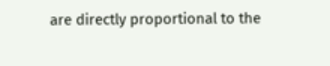are directly proportional to the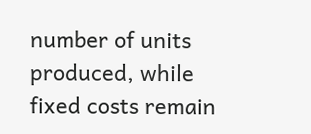number of units produced, while fixed costs remain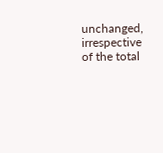unchanged, irrespective of the total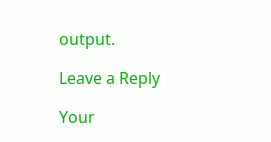output.

Leave a Reply

Your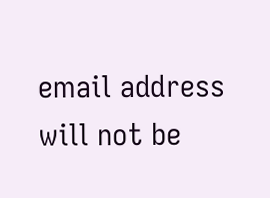email address will not be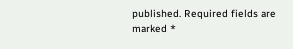published. Required fields are marked *